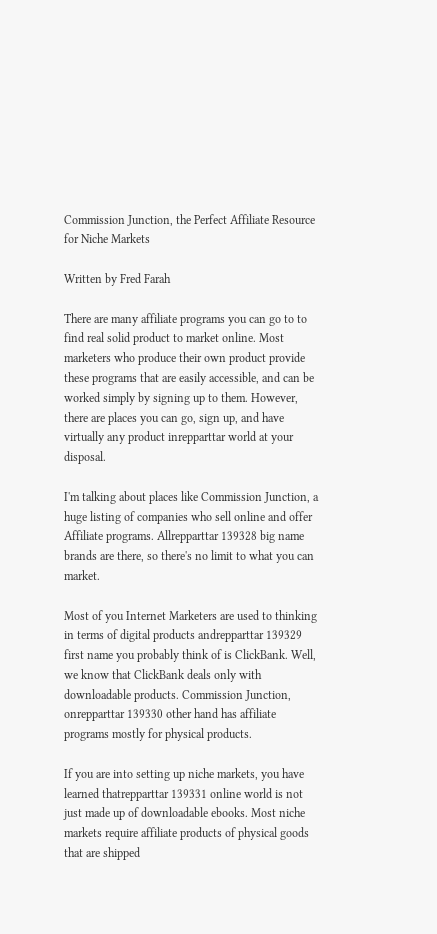Commission Junction, the Perfect Affiliate Resource for Niche Markets

Written by Fred Farah

There are many affiliate programs you can go to to find real solid product to market online. Most marketers who produce their own product provide these programs that are easily accessible, and can be worked simply by signing up to them. However, there are places you can go, sign up, and have virtually any product inrepparttar world at your disposal.

I'm talking about places like Commission Junction, a huge listing of companies who sell online and offer Affiliate programs. Allrepparttar 139328 big name brands are there, so there's no limit to what you can market.

Most of you Internet Marketers are used to thinking in terms of digital products andrepparttar 139329 first name you probably think of is ClickBank. Well, we know that ClickBank deals only with downloadable products. Commission Junction, onrepparttar 139330 other hand has affiliate programs mostly for physical products.

If you are into setting up niche markets, you have learned thatrepparttar 139331 online world is not just made up of downloadable ebooks. Most niche markets require affiliate products of physical goods that are shipped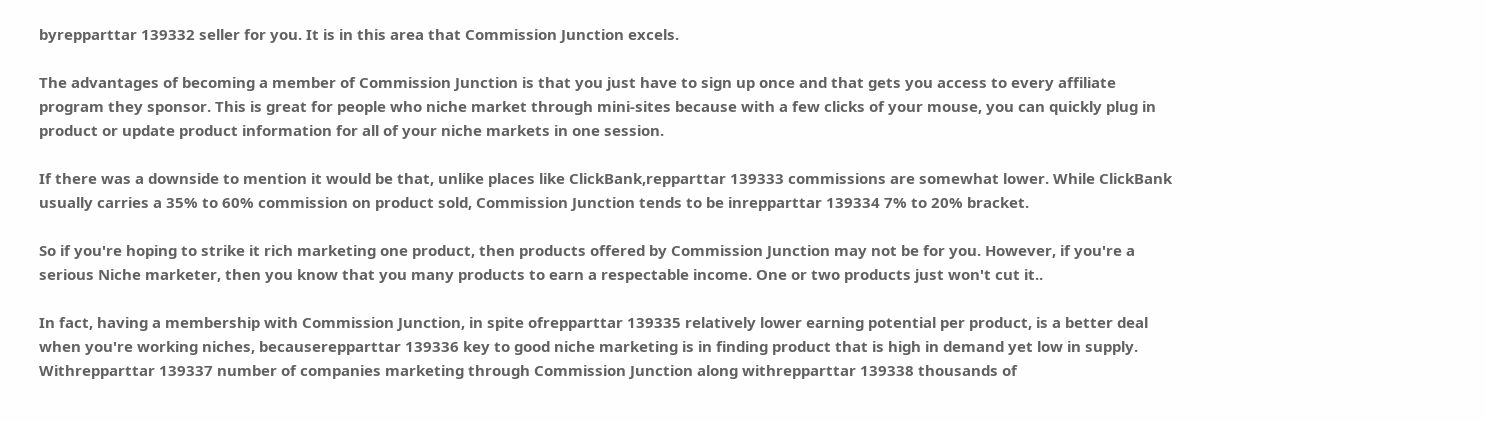byrepparttar 139332 seller for you. It is in this area that Commission Junction excels.

The advantages of becoming a member of Commission Junction is that you just have to sign up once and that gets you access to every affiliate program they sponsor. This is great for people who niche market through mini-sites because with a few clicks of your mouse, you can quickly plug in product or update product information for all of your niche markets in one session.

If there was a downside to mention it would be that, unlike places like ClickBank,repparttar 139333 commissions are somewhat lower. While ClickBank usually carries a 35% to 60% commission on product sold, Commission Junction tends to be inrepparttar 139334 7% to 20% bracket.

So if you're hoping to strike it rich marketing one product, then products offered by Commission Junction may not be for you. However, if you're a serious Niche marketer, then you know that you many products to earn a respectable income. One or two products just won't cut it..

In fact, having a membership with Commission Junction, in spite ofrepparttar 139335 relatively lower earning potential per product, is a better deal when you're working niches, becauserepparttar 139336 key to good niche marketing is in finding product that is high in demand yet low in supply. Withrepparttar 139337 number of companies marketing through Commission Junction along withrepparttar 139338 thousands of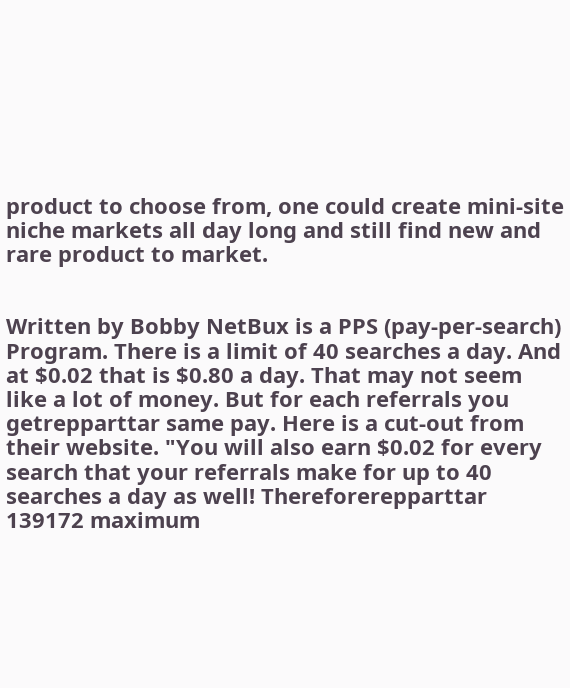product to choose from, one could create mini-site niche markets all day long and still find new and rare product to market.


Written by Bobby NetBux is a PPS (pay-per-search) Program. There is a limit of 40 searches a day. And at $0.02 that is $0.80 a day. That may not seem like a lot of money. But for each referrals you getrepparttar same pay. Here is a cut-out from their website. "You will also earn $0.02 for every search that your referrals make for up to 40 searches a day as well! Thereforerepparttar 139172 maximum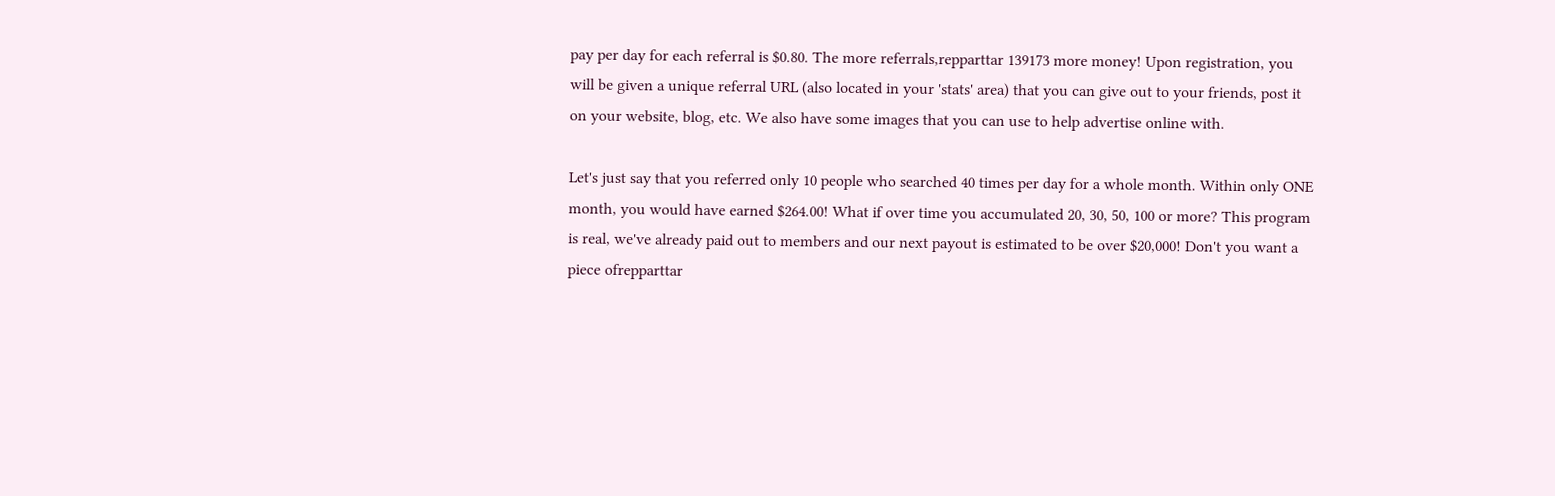pay per day for each referral is $0.80. The more referrals,repparttar 139173 more money! Upon registration, you will be given a unique referral URL (also located in your 'stats' area) that you can give out to your friends, post it on your website, blog, etc. We also have some images that you can use to help advertise online with.

Let's just say that you referred only 10 people who searched 40 times per day for a whole month. Within only ONE month, you would have earned $264.00! What if over time you accumulated 20, 30, 50, 100 or more? This program is real, we've already paid out to members and our next payout is estimated to be over $20,000! Don't you want a piece ofrepparttar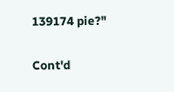139174 pie?"

Cont'd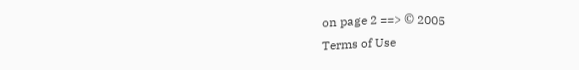on page 2 ==> © 2005
Terms of Use